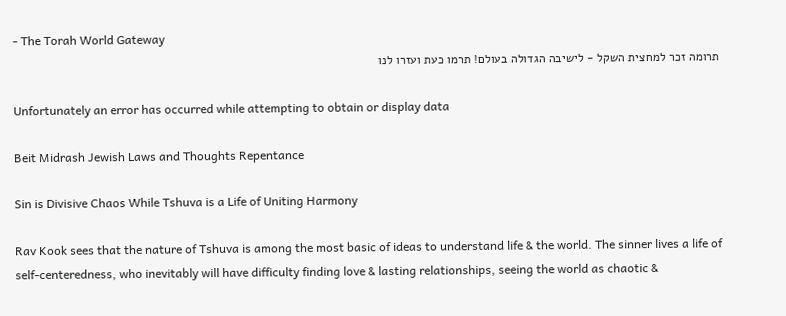- The Torah World Gateway
תרומה זכר למחצית השקל - לישיבה הגדולה בעולם! תרמו כעת ועזרו לנו

Unfortunately an error has occurred while attempting to obtain or display data

Beit Midrash Jewish Laws and Thoughts Repentance

Sin is Divisive Chaos While Tshuva is a Life of Uniting Harmony

Rav Kook sees that the nature of Tshuva is among the most basic of ideas to understand life & the world. The sinner lives a life of self-centeredness, who inevitably will have difficulty finding love & lasting relationships, seeing the world as chaotic &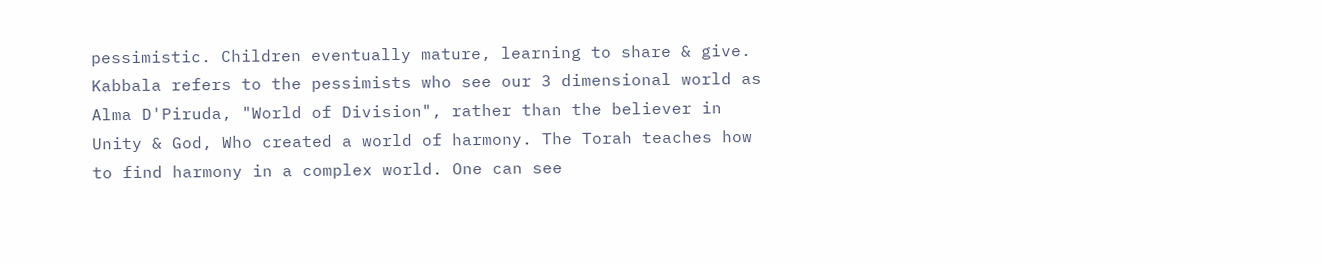pessimistic. Children eventually mature, learning to share & give. Kabbala refers to the pessimists who see our 3 dimensional world as Alma D'Piruda, "World of Division", rather than the believer in Unity & God, Who created a world of harmony. The Torah teaches how to find harmony in a complex world. One can see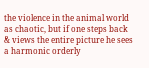the violence in the animal world as chaotic, but if one steps back & views the entire picture he sees a harmonic orderly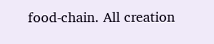food-chain. All creation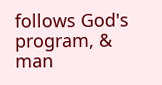follows God's program, & man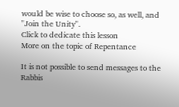would be wise to choose so, as well, and "Join the Unity".
Click to dedicate this lesson
More on the topic of Repentance

It is not possible to send messages to the Rabbis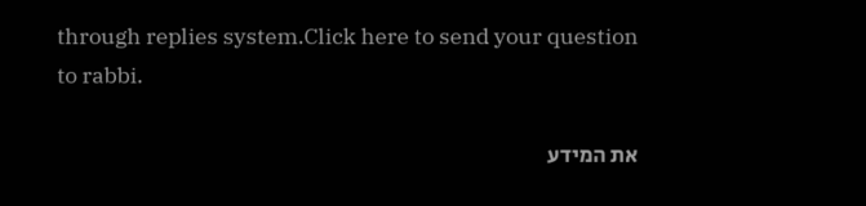through replies system.Click here to send your question to rabbi.

את המידע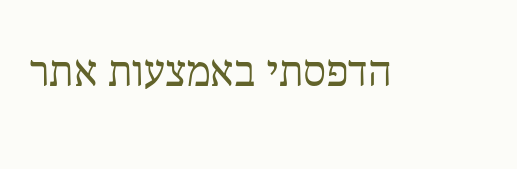הדפסתי באמצעות אתר